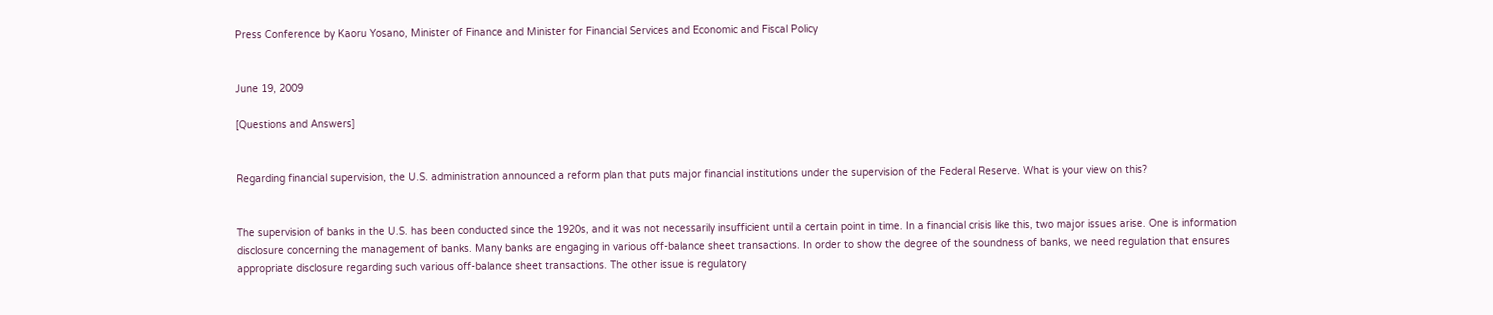Press Conference by Kaoru Yosano, Minister of Finance and Minister for Financial Services and Economic and Fiscal Policy


June 19, 2009

[Questions and Answers]


Regarding financial supervision, the U.S. administration announced a reform plan that puts major financial institutions under the supervision of the Federal Reserve. What is your view on this?


The supervision of banks in the U.S. has been conducted since the 1920s, and it was not necessarily insufficient until a certain point in time. In a financial crisis like this, two major issues arise. One is information disclosure concerning the management of banks. Many banks are engaging in various off-balance sheet transactions. In order to show the degree of the soundness of banks, we need regulation that ensures appropriate disclosure regarding such various off-balance sheet transactions. The other issue is regulatory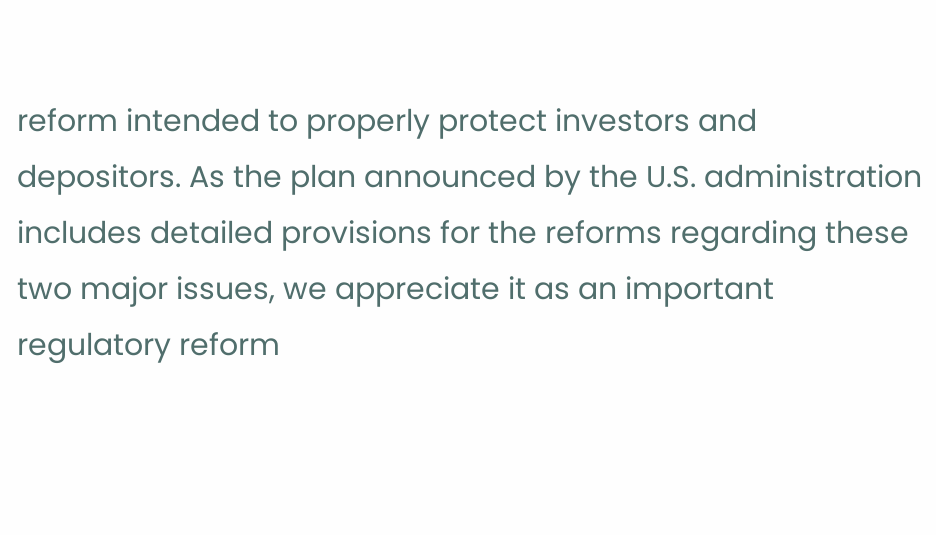reform intended to properly protect investors and depositors. As the plan announced by the U.S. administration includes detailed provisions for the reforms regarding these two major issues, we appreciate it as an important regulatory reform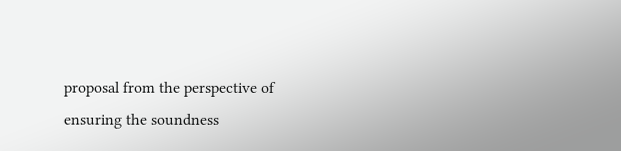proposal from the perspective of ensuring the soundness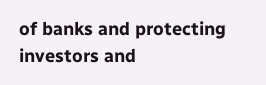of banks and protecting investors and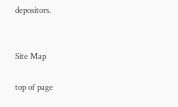depositors.


Site Map

top of page